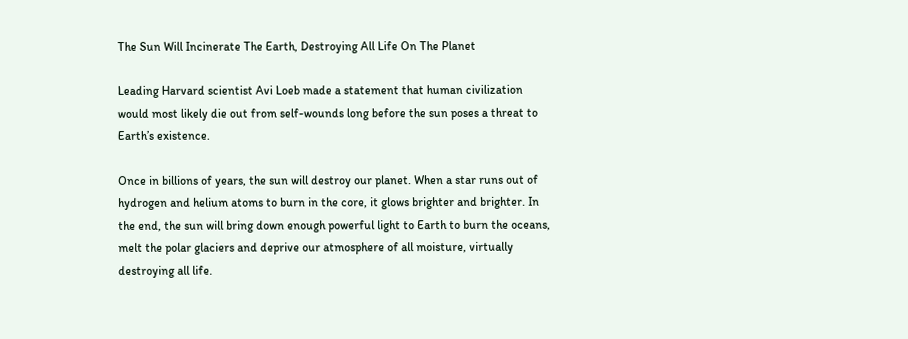The Sun Will Incinerate The Earth, Destroying All Life On The Planet

Leading Harvard scientist Avi Loeb made a statement that human civilization would most likely die out from self-wounds long before the sun poses a threat to Earth’s existence.

Once in billions of years, the sun will destroy our planet. When a star runs out of hydrogen and helium atoms to burn in the core, it glows brighter and brighter. In the end, the sun will bring down enough powerful light to Earth to burn the oceans, melt the polar glaciers and deprive our atmosphere of all moisture, virtually destroying all life.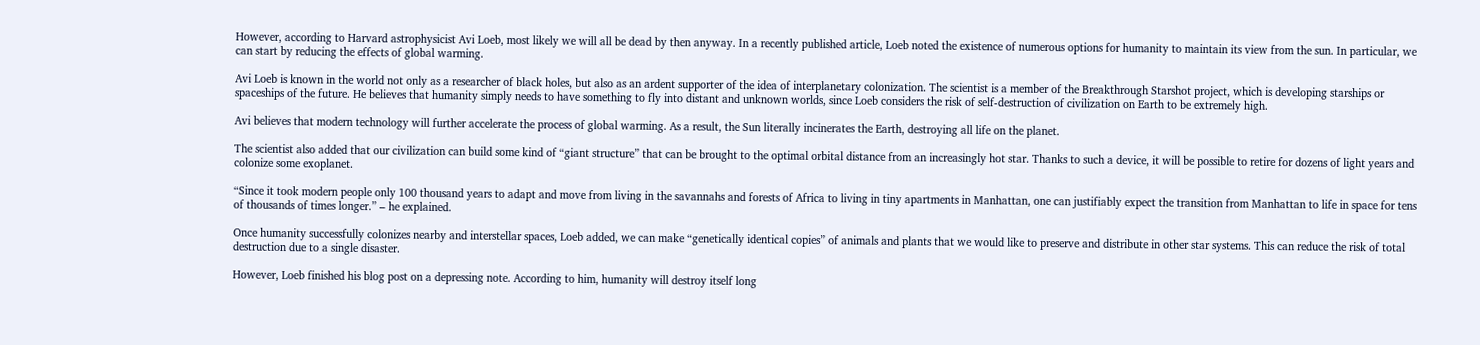However, according to Harvard astrophysicist Avi Loeb, most likely we will all be dead by then anyway. In a recently published article, Loeb noted the existence of numerous options for humanity to maintain its view from the sun. In particular, we can start by reducing the effects of global warming.

Avi Loeb is known in the world not only as a researcher of black holes, but also as an ardent supporter of the idea of interplanetary colonization. The scientist is a member of the Breakthrough Starshot project, which is developing starships or spaceships of the future. He believes that humanity simply needs to have something to fly into distant and unknown worlds, since Loeb considers the risk of self-destruction of civilization on Earth to be extremely high.

Avi believes that modern technology will further accelerate the process of global warming. As a result, the Sun literally incinerates the Earth, destroying all life on the planet.

The scientist also added that our civilization can build some kind of “giant structure” that can be brought to the optimal orbital distance from an increasingly hot star. Thanks to such a device, it will be possible to retire for dozens of light years and colonize some exoplanet.

“Since it took modern people only 100 thousand years to adapt and move from living in the savannahs and forests of Africa to living in tiny apartments in Manhattan, one can justifiably expect the transition from Manhattan to life in space for tens of thousands of times longer.” – he explained.

Once humanity successfully colonizes nearby and interstellar spaces, Loeb added, we can make “genetically identical copies” of animals and plants that we would like to preserve and distribute in other star systems. This can reduce the risk of total destruction due to a single disaster.

However, Loeb finished his blog post on a depressing note. According to him, humanity will destroy itself long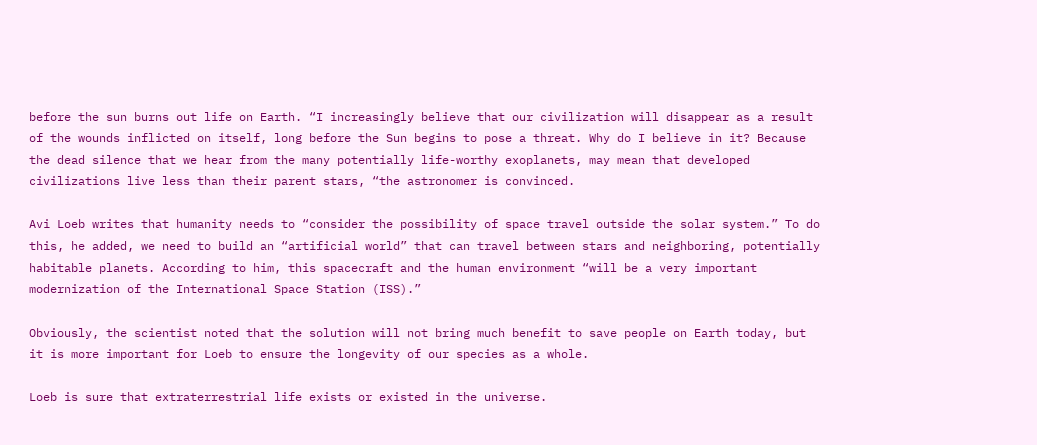before the sun burns out life on Earth. “I increasingly believe that our civilization will disappear as a result of the wounds inflicted on itself, long before the Sun begins to pose a threat. Why do I believe in it? Because the dead silence that we hear from the many potentially life-worthy exoplanets, may mean that developed civilizations live less than their parent stars, “the astronomer is convinced.

Avi Loeb writes that humanity needs to “consider the possibility of space travel outside the solar system.” To do this, he added, we need to build an “artificial world” that can travel between stars and neighboring, potentially habitable planets. According to him, this spacecraft and the human environment “will be a very important modernization of the International Space Station (ISS).”

Obviously, the scientist noted that the solution will not bring much benefit to save people on Earth today, but it is more important for Loeb to ensure the longevity of our species as a whole.

Loeb is sure that extraterrestrial life exists or existed in the universe.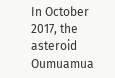In October 2017, the asteroid Oumuamua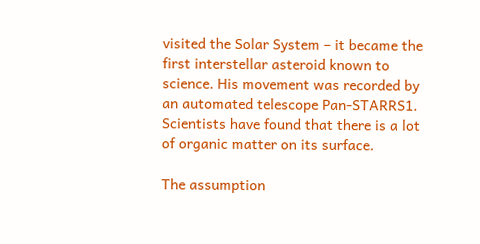visited the Solar System – it became the first interstellar asteroid known to science. His movement was recorded by an automated telescope Pan-STARRS1. Scientists have found that there is a lot of organic matter on its surface.

The assumption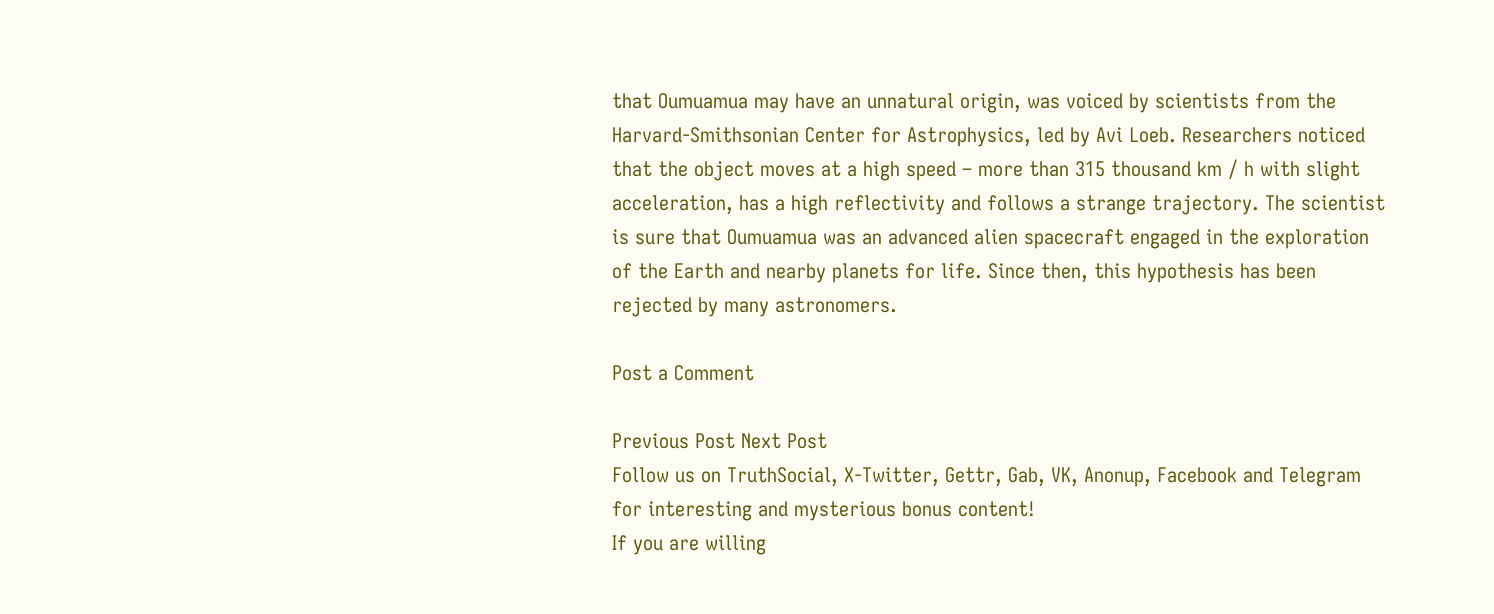that Oumuamua may have an unnatural origin, was voiced by scientists from the Harvard-Smithsonian Center for Astrophysics, led by Avi Loeb. Researchers noticed that the object moves at a high speed – more than 315 thousand km / h with slight acceleration, has a high reflectivity and follows a strange trajectory. The scientist is sure that Oumuamua was an advanced alien spacecraft engaged in the exploration of the Earth and nearby planets for life. Since then, this hypothesis has been rejected by many astronomers.

Post a Comment

Previous Post Next Post
Follow us on TruthSocial, X-Twitter, Gettr, Gab, VK, Anonup, Facebook and Telegram for interesting and mysterious bonus content!
If you are willing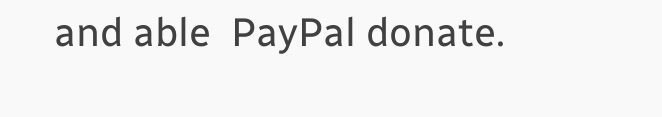and able  PayPal donate.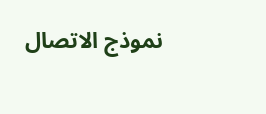نموذج الاتصال